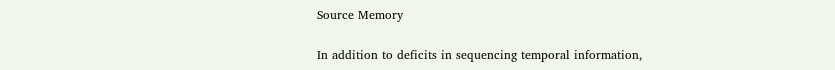Source Memory

In addition to deficits in sequencing temporal information,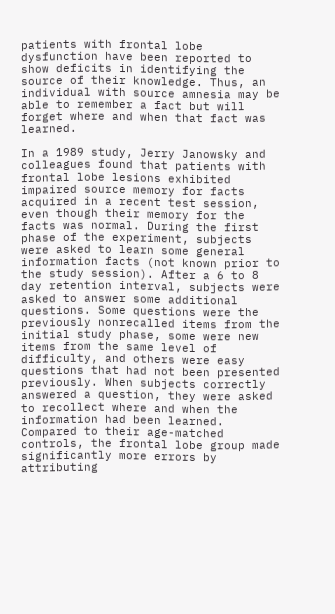patients with frontal lobe dysfunction have been reported to show deficits in identifying the source of their knowledge. Thus, an individual with source amnesia may be able to remember a fact but will forget where and when that fact was learned.

In a 1989 study, Jerry Janowsky and colleagues found that patients with frontal lobe lesions exhibited impaired source memory for facts acquired in a recent test session, even though their memory for the facts was normal. During the first phase of the experiment, subjects were asked to learn some general information facts (not known prior to the study session). After a 6 to 8 day retention interval, subjects were asked to answer some additional questions. Some questions were the previously nonrecalled items from the initial study phase, some were new items from the same level of difficulty, and others were easy questions that had not been presented previously. When subjects correctly answered a question, they were asked to recollect where and when the information had been learned. Compared to their age-matched controls, the frontal lobe group made significantly more errors by attributing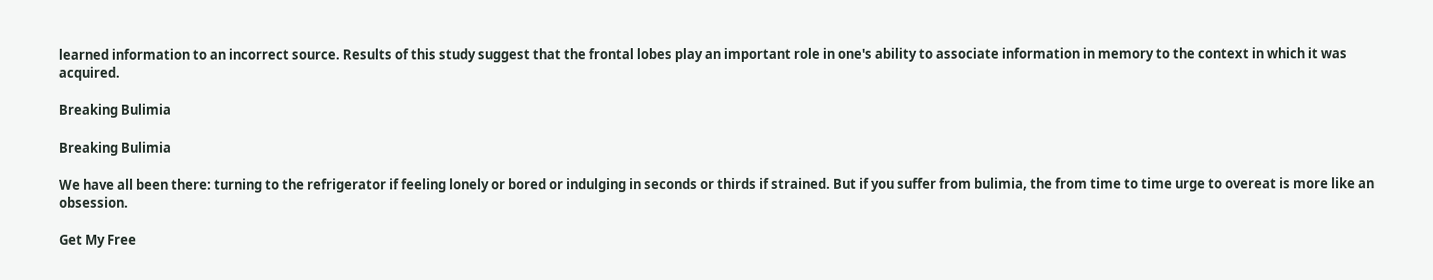learned information to an incorrect source. Results of this study suggest that the frontal lobes play an important role in one's ability to associate information in memory to the context in which it was acquired.

Breaking Bulimia

Breaking Bulimia

We have all been there: turning to the refrigerator if feeling lonely or bored or indulging in seconds or thirds if strained. But if you suffer from bulimia, the from time to time urge to overeat is more like an obsession.

Get My Free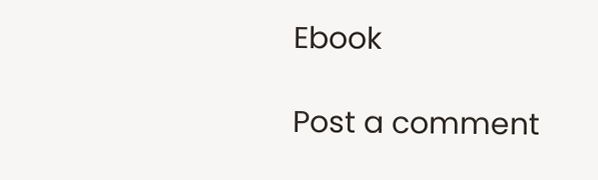Ebook

Post a comment